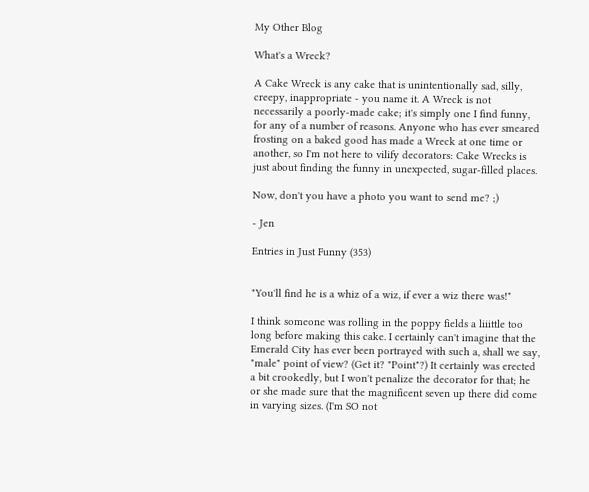My Other Blog

What's a Wreck?

A Cake Wreck is any cake that is unintentionally sad, silly, creepy, inappropriate - you name it. A Wreck is not necessarily a poorly-made cake; it's simply one I find funny, for any of a number of reasons. Anyone who has ever smeared frosting on a baked good has made a Wreck at one time or another, so I'm not here to vilify decorators: Cake Wrecks is just about finding the funny in unexpected, sugar-filled places.

Now, don't you have a photo you want to send me? ;)

- Jen

Entries in Just Funny (353)


"You'll find he is a whiz of a wiz, if ever a wiz there was!"

I think someone was rolling in the poppy fields a liiittle too long before making this cake. I certainly can't imagine that the Emerald City has ever been portrayed with such a, shall we say, "male" point of view? (Get it? "Point"?) It certainly was erected a bit crookedly, but I won't penalize the decorator for that; he or she made sure that the magnificent seven up there did come in varying sizes. (I'm SO not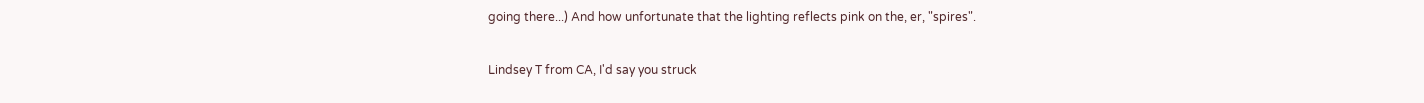going there...) And how unfortunate that the lighting reflects pink on the, er, "spires".

Lindsey T from CA, I'd say you struck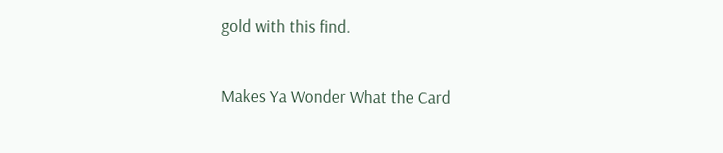gold with this find.


Makes Ya Wonder What the Card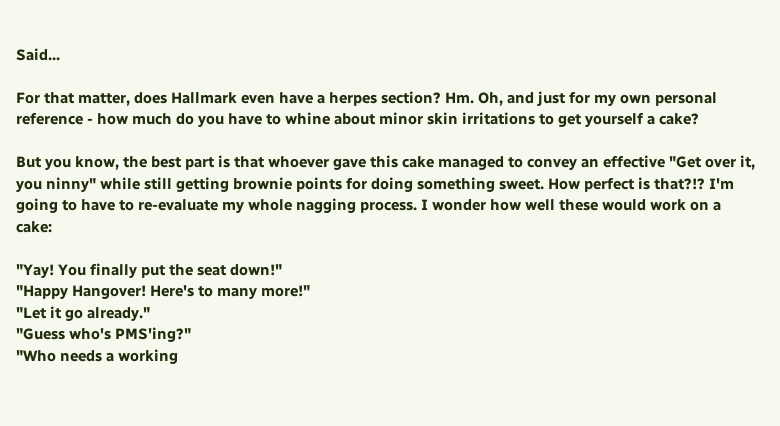Said...

For that matter, does Hallmark even have a herpes section? Hm. Oh, and just for my own personal reference - how much do you have to whine about minor skin irritations to get yourself a cake?

But you know, the best part is that whoever gave this cake managed to convey an effective "Get over it, you ninny" while still getting brownie points for doing something sweet. How perfect is that?!? I'm going to have to re-evaluate my whole nagging process. I wonder how well these would work on a cake:

"Yay! You finally put the seat down!"
"Happy Hangover! Here's to many more!"
"Let it go already."
"Guess who's PMS'ing?"
"Who needs a working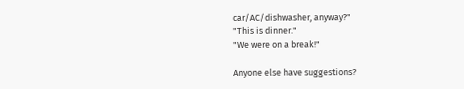car/AC/dishwasher, anyway?"
"This is dinner."
"We were on a break!"

Anyone else have suggestions?